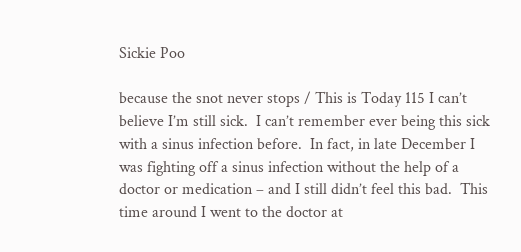Sickie Poo

because the snot never stops / This is Today 115 I can’t believe I’m still sick.  I can’t remember ever being this sick with a sinus infection before.  In fact, in late December I was fighting off a sinus infection without the help of a doctor or medication – and I still didn’t feel this bad.  This time around I went to the doctor at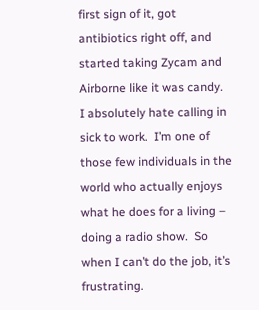first sign of it, got antibiotics right off, and started taking Zycam and Airborne like it was candy.  I absolutely hate calling in sick to work.  I’m one of those few individuals in the world who actually enjoys what he does for a living – doing a radio show.  So when I can’t do the job, it’s frustrating.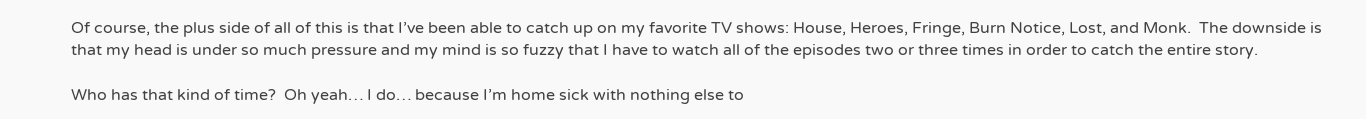Of course, the plus side of all of this is that I’ve been able to catch up on my favorite TV shows: House, Heroes, Fringe, Burn Notice, Lost, and Monk.  The downside is that my head is under so much pressure and my mind is so fuzzy that I have to watch all of the episodes two or three times in order to catch the entire story.

Who has that kind of time?  Oh yeah… I do… because I’m home sick with nothing else to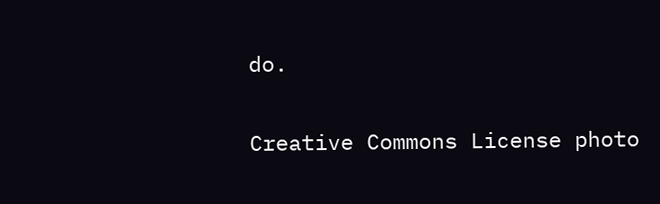do.

Creative Commons License photo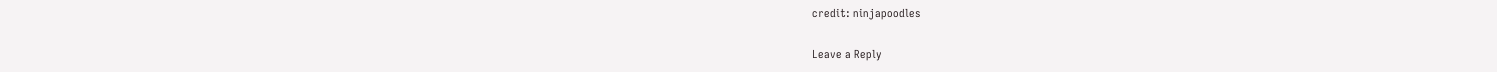credit: ninjapoodles

Leave a Reply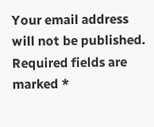Your email address will not be published. Required fields are marked *